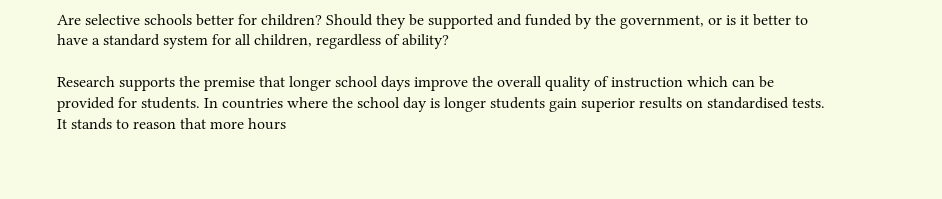Are selective schools better for children? Should they be supported and funded by the government, or is it better to have a standard system for all children, regardless of ability?

Research supports the premise that longer school days improve the overall quality of instruction which can be provided for students. In countries where the school day is longer students gain superior results on standardised tests.
It stands to reason that more hours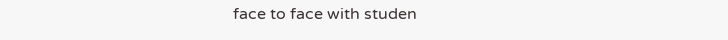face to face with studen